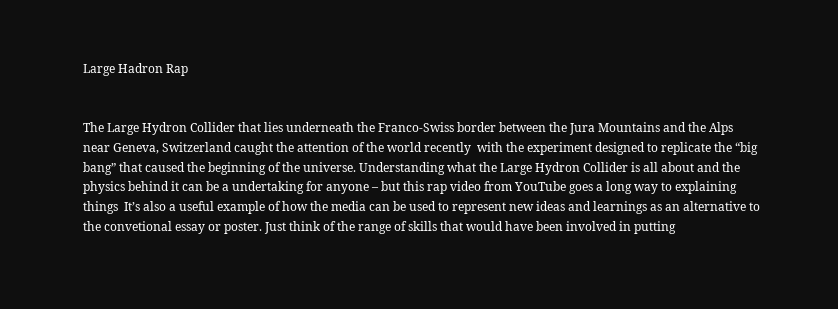Large Hadron Rap


The Large Hydron Collider that lies underneath the Franco-Swiss border between the Jura Mountains and the Alps near Geneva, Switzerland caught the attention of the world recently  with the experiment designed to replicate the “big bang” that caused the beginning of the universe. Understanding what the Large Hydron Collider is all about and the physics behind it can be a undertaking for anyone – but this rap video from YouTube goes a long way to explaining things  It’s also a useful example of how the media can be used to represent new ideas and learnings as an alternative to the convetional essay or poster. Just think of the range of skills that would have been involved in putting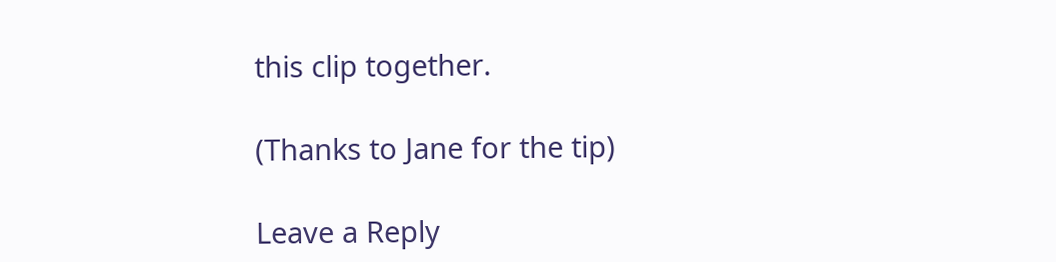this clip together.

(Thanks to Jane for the tip)

Leave a Reply